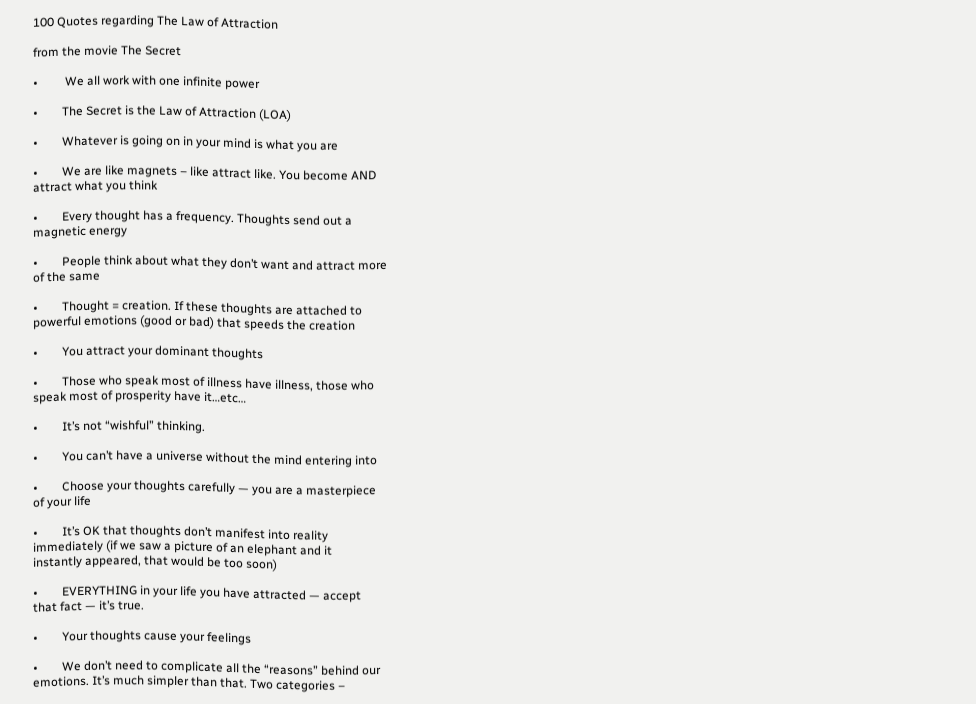100 Quotes regarding The Law of Attraction

from the movie The Secret

•         We all work with one infinite power

•        The Secret is the Law of Attraction (LOA)

•        Whatever is going on in your mind is what you are

•        We are like magnets – like attract like. You become AND
attract what you think

•        Every thought has a frequency. Thoughts send out a
magnetic energy

•        People think about what they don’t want and attract more
of the same

•        Thought = creation. If these thoughts are attached to
powerful emotions (good or bad) that speeds the creation

•        You attract your dominant thoughts

•        Those who speak most of illness have illness, those who
speak most of prosperity have it…etc…

•        It’s not “wishful” thinking.

•        You can’t have a universe without the mind entering into

•        Choose your thoughts carefully — you are a masterpiece
of your life

•        It’s OK that thoughts don’t manifest into reality
immediately (if we saw a picture of an elephant and it
instantly appeared, that would be too soon)

•        EVERYTHING in your life you have attracted — accept
that fact — it’s true.

•        Your thoughts cause your feelings

•        We don’t need to complicate all the “reasons” behind our
emotions. It’s much simpler than that. Two categories –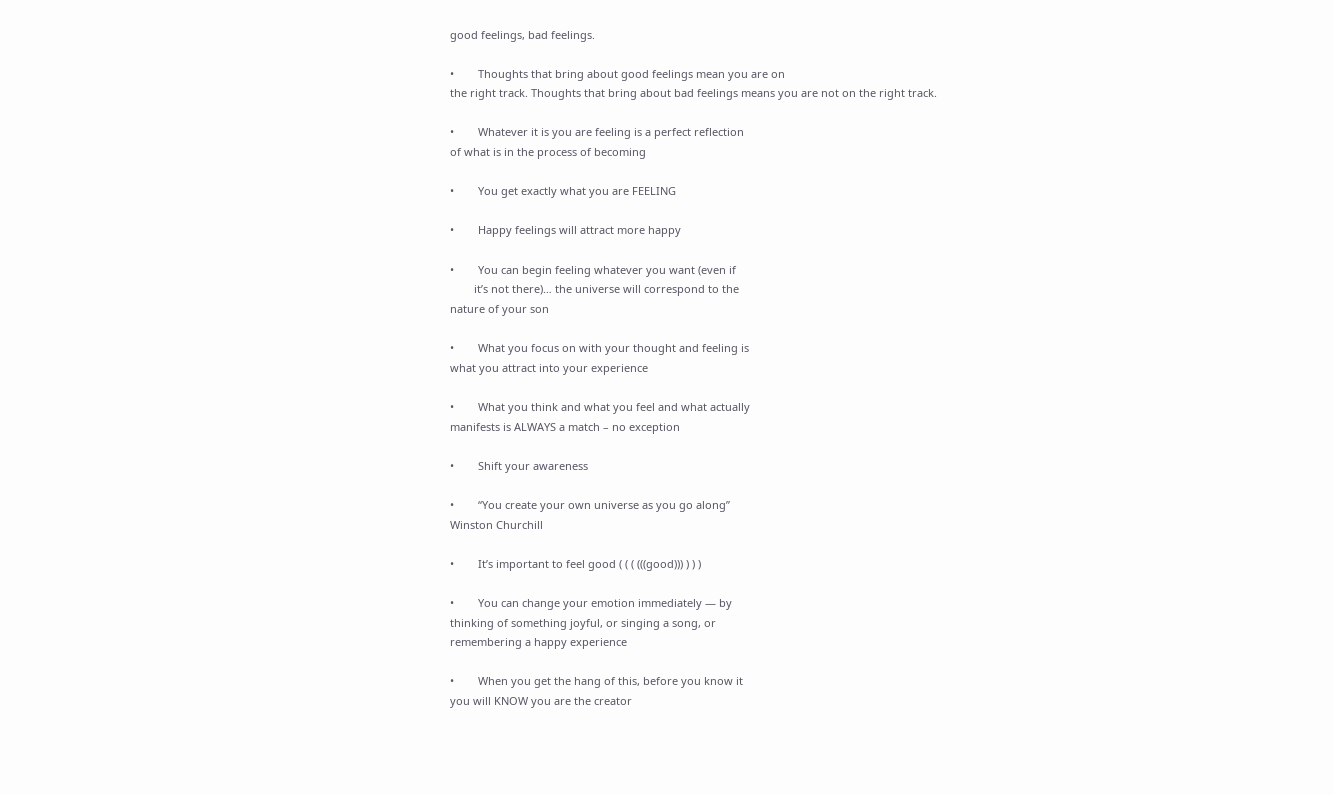good feelings, bad feelings.

•        Thoughts that bring about good feelings mean you are on
the right track. Thoughts that bring about bad feelings means you are not on the right track.

•        Whatever it is you are feeling is a perfect reflection
of what is in the process of becoming

•        You get exactly what you are FEELING

•        Happy feelings will attract more happy

•        You can begin feeling whatever you want (even if
        it’s not there)… the universe will correspond to the
nature of your son

•        What you focus on with your thought and feeling is
what you attract into your experience

•        What you think and what you feel and what actually
manifests is ALWAYS a match – no exception

•        Shift your awareness

•        “You create your own universe as you go along”
Winston Churchill

•        It’s important to feel good ( ( ( (((good))) ) ) )

•        You can change your emotion immediately — by
thinking of something joyful, or singing a song, or
remembering a happy experience

•        When you get the hang of this, before you know it
you will KNOW you are the creator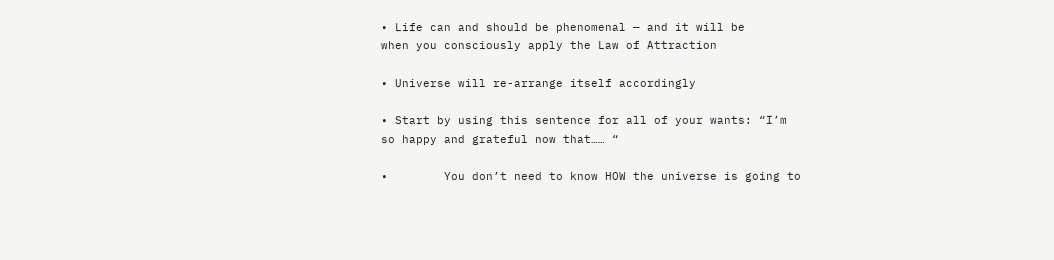• Life can and should be phenomenal — and it will be
when you consciously apply the Law of Attraction

• Universe will re-arrange itself accordingly

• Start by using this sentence for all of your wants: “I’m
so happy and grateful now that…… “

•        You don’t need to know HOW the universe is going to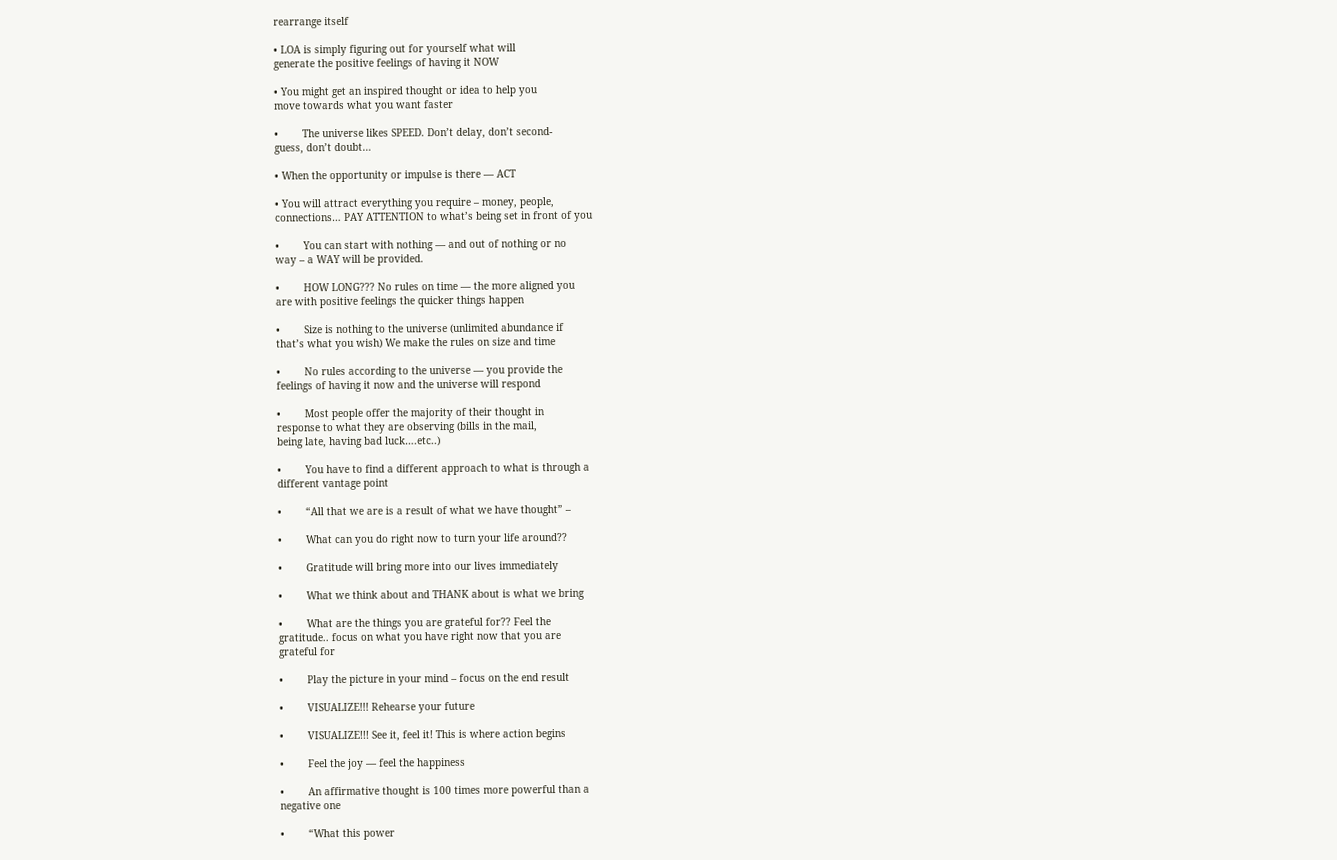rearrange itself

• LOA is simply figuring out for yourself what will
generate the positive feelings of having it NOW

• You might get an inspired thought or idea to help you
move towards what you want faster

•        The universe likes SPEED. Don’t delay, don’t second-
guess, don’t doubt…

• When the opportunity or impulse is there — ACT

• You will attract everything you require – money, people,
connections… PAY ATTENTION to what’s being set in front of you

•        You can start with nothing — and out of nothing or no
way – a WAY will be provided.

•        HOW LONG??? No rules on time — the more aligned you
are with positive feelings the quicker things happen

•        Size is nothing to the universe (unlimited abundance if
that’s what you wish) We make the rules on size and time

•        No rules according to the universe — you provide the
feelings of having it now and the universe will respond

•        Most people offer the majority of their thought in
response to what they are observing (bills in the mail,
being late, having bad luck….etc..)

•        You have to find a different approach to what is through a
different vantage point

•        “All that we are is a result of what we have thought” –

•        What can you do right now to turn your life around??

•        Gratitude will bring more into our lives immediately

•        What we think about and THANK about is what we bring

•        What are the things you are grateful for?? Feel the
gratitude.. focus on what you have right now that you are
grateful for

•        Play the picture in your mind – focus on the end result

•        VISUALIZE!!! Rehearse your future

•        VISUALIZE!!! See it, feel it! This is where action begins

•        Feel the joy — feel the happiness

•        An affirmative thought is 100 times more powerful than a
negative one

•        “What this power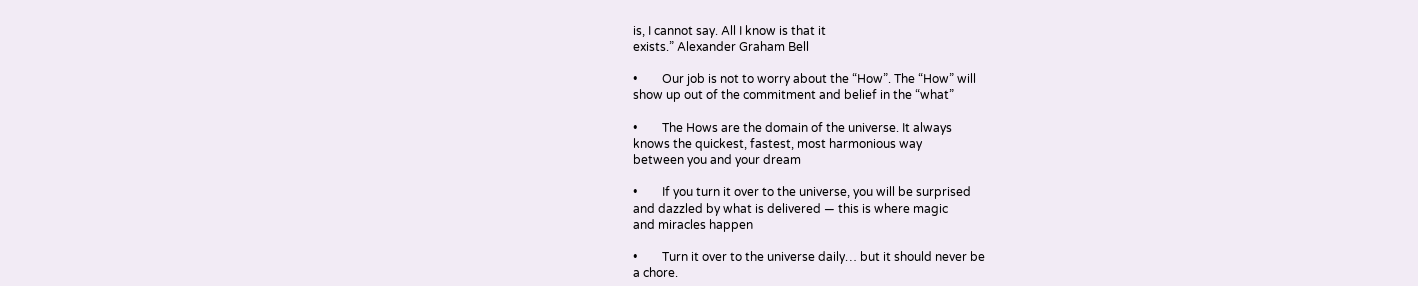is, I cannot say. All I know is that it
exists.” Alexander Graham Bell

•        Our job is not to worry about the “How”. The “How” will
show up out of the commitment and belief in the “what”

•        The Hows are the domain of the universe. It always
knows the quickest, fastest, most harmonious way
between you and your dream

•        If you turn it over to the universe, you will be surprised
and dazzled by what is delivered — this is where magic
and miracles happen

•        Turn it over to the universe daily… but it should never be
a chore.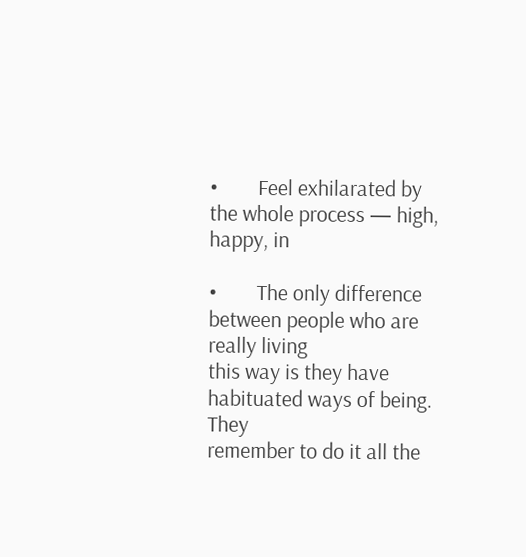•        Feel exhilarated by the whole process — high, happy, in

•        The only difference between people who are really living
this way is they have habituated ways of being. They
remember to do it all the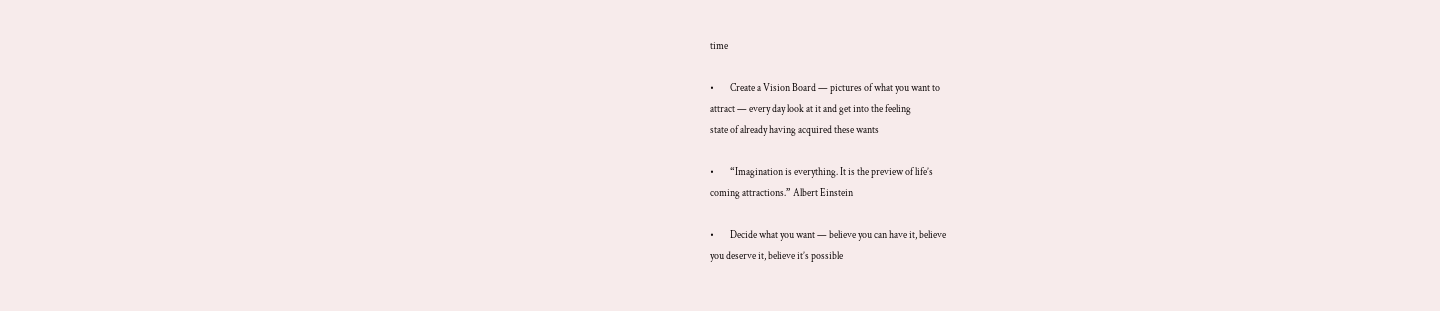time

•        Create a Vision Board — pictures of what you want to
attract — every day look at it and get into the feeling
state of already having acquired these wants

•        “Imagination is everything. It is the preview of life’s
coming attractions.” Albert Einstein

•        Decide what you want — believe you can have it, believe
you deserve it, believe it’s possible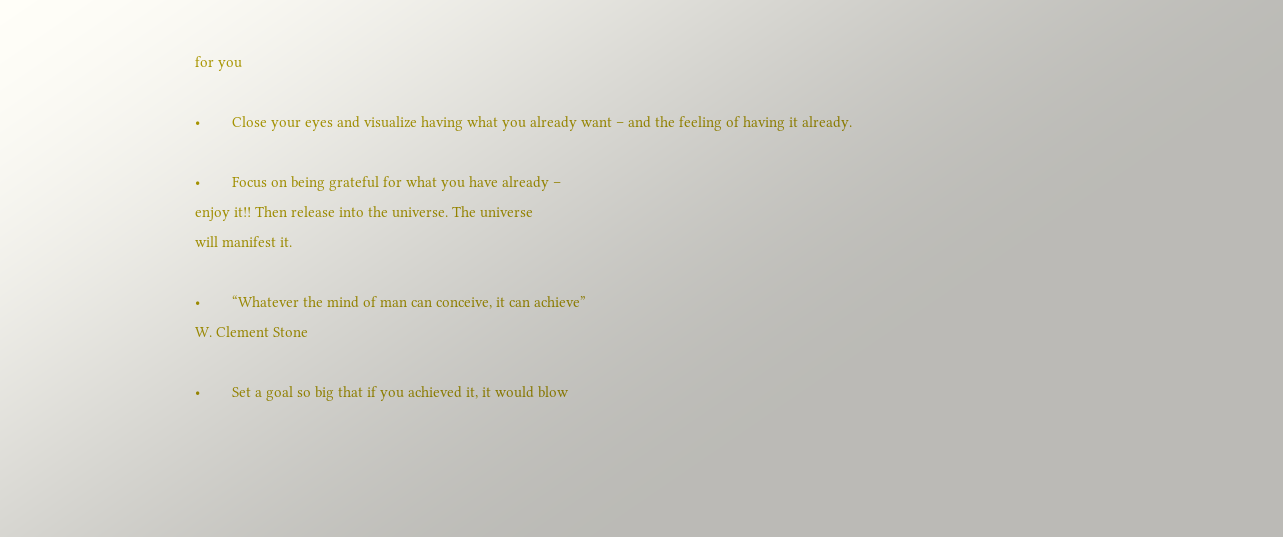for you

•        Close your eyes and visualize having what you already want – and the feeling of having it already.

•        Focus on being grateful for what you have already –
enjoy it!! Then release into the universe. The universe
will manifest it.

•        “Whatever the mind of man can conceive, it can achieve”
W. Clement Stone

•        Set a goal so big that if you achieved it, it would blow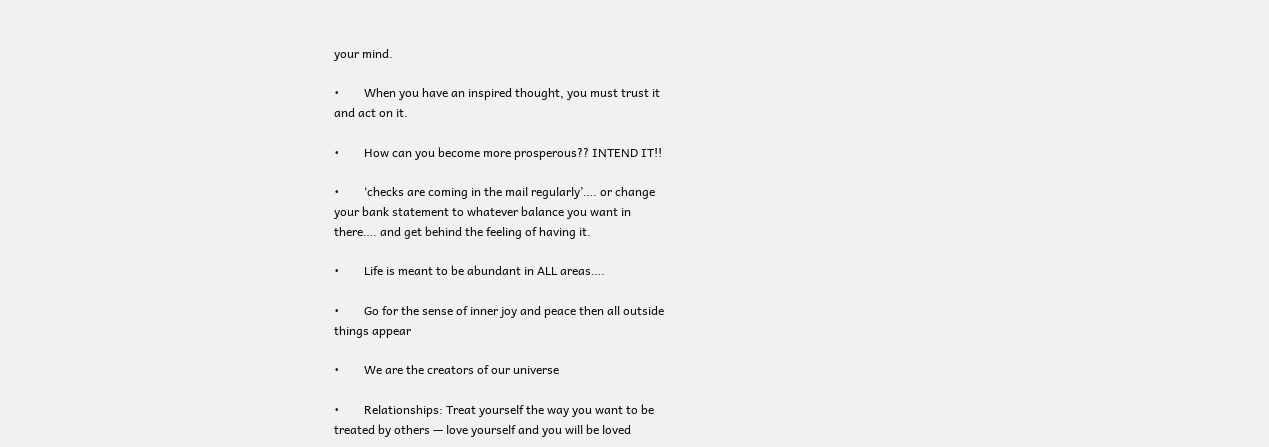your mind.

•        When you have an inspired thought, you must trust it
and act on it.

•        How can you become more prosperous?? INTEND IT!!

•        ‘checks are coming in the mail regularly’…. or change
your bank statement to whatever balance you want in
there…. and get behind the feeling of having it.

•        Life is meant to be abundant in ALL areas….

•        Go for the sense of inner joy and peace then all outside
things appear

•        We are the creators of our universe

•        Relationships: Treat yourself the way you want to be
treated by others — love yourself and you will be loved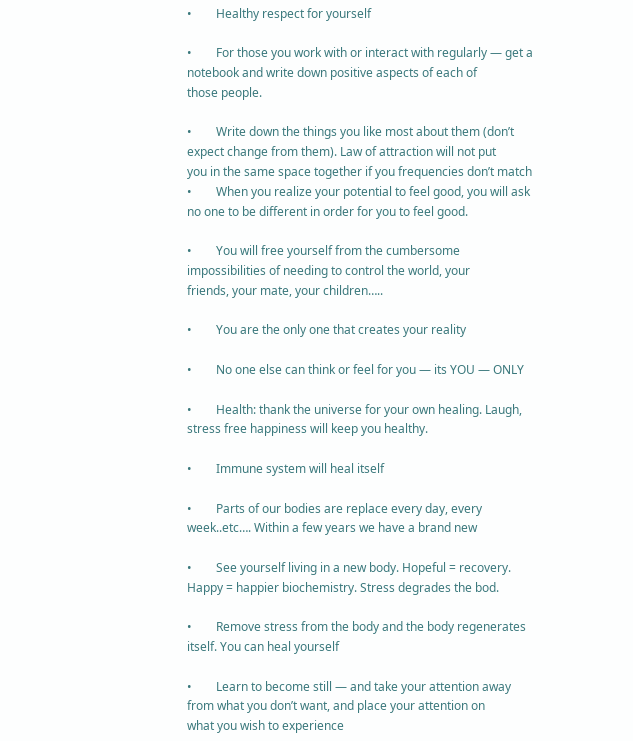•        Healthy respect for yourself

•        For those you work with or interact with regularly — get a
notebook and write down positive aspects of each of
those people.

•        Write down the things you like most about them (don’t
expect change from them). Law of attraction will not put
you in the same space together if you frequencies don’t match
•        When you realize your potential to feel good, you will ask
no one to be different in order for you to feel good.

•        You will free yourself from the cumbersome
impossibilities of needing to control the world, your
friends, your mate, your children…..

•        You are the only one that creates your reality

•        No one else can think or feel for you — its YOU — ONLY

•        Health: thank the universe for your own healing. Laugh,
stress free happiness will keep you healthy.

•        Immune system will heal itself

•        Parts of our bodies are replace every day, every
week..etc…. Within a few years we have a brand new

•        See yourself living in a new body. Hopeful = recovery.
Happy = happier biochemistry. Stress degrades the bod.

•        Remove stress from the body and the body regenerates
itself. You can heal yourself

•        Learn to become still — and take your attention away
from what you don’t want, and place your attention on
what you wish to experience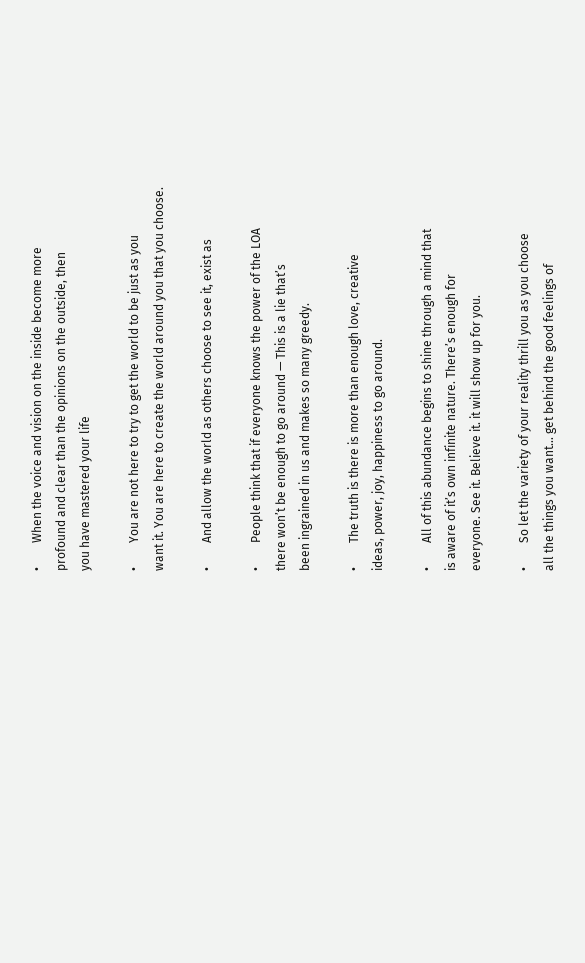•        When the voice and vision on the inside become more
profound and clear than the opinions on the outside, then
you have mastered your life

•        You are not here to try to get the world to be just as you
want it. You are here to create the world around you that you choose.

•        And allow the world as others choose to see it, exist as

•        People think that if everyone knows the power of the LOA
there won’t be enough to go around — This is a lie that’s
been ingrained in us and makes so many greedy.

•        The truth is there is more than enough love, creative
ideas, power, joy, happiness to go around.

•        All of this abundance begins to shine through a mind that
is aware of it’s own infinite nature. There’s enough for
everyone. See it. Believe it. it will show up for you.

•        So let the variety of your reality thrill you as you choose
all the things you want… get behind the good feelings of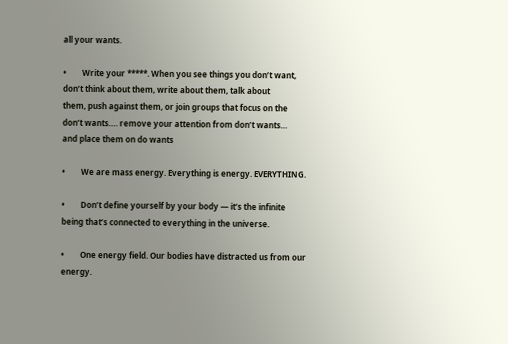all your wants.

•        Write your *****. When you see things you don’t want,
don’t think about them, write about them, talk about
them, push against them, or join groups that focus on the
don’t wants…. remove your attention from don’t wants…
and place them on do wants

•        We are mass energy. Everything is energy. EVERYTHING.

•        Don’t define yourself by your body — it’s the infinite
being that’s connected to everything in the universe.

•        One energy field. Our bodies have distracted us from our
energy.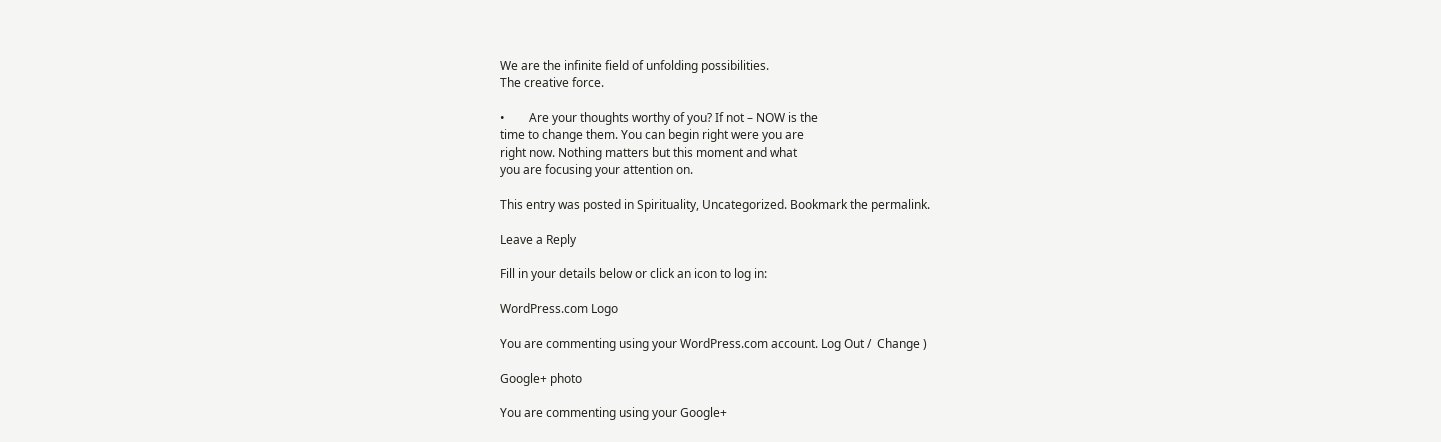We are the infinite field of unfolding possibilities.
The creative force.

•        Are your thoughts worthy of you? If not – NOW is the
time to change them. You can begin right were you are
right now. Nothing matters but this moment and what
you are focusing your attention on.

This entry was posted in Spirituality, Uncategorized. Bookmark the permalink.

Leave a Reply

Fill in your details below or click an icon to log in:

WordPress.com Logo

You are commenting using your WordPress.com account. Log Out /  Change )

Google+ photo

You are commenting using your Google+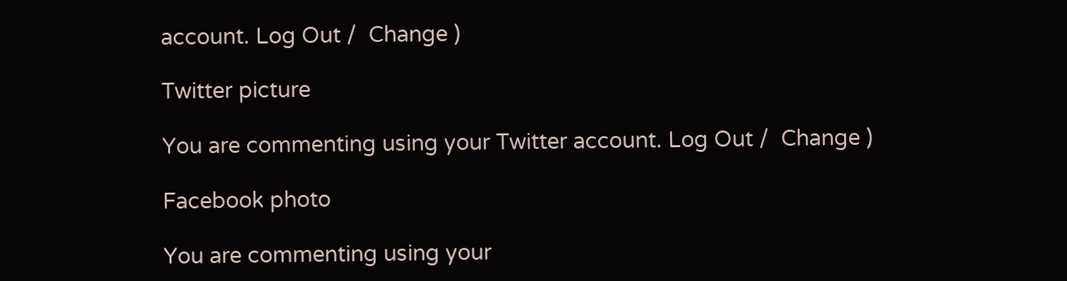account. Log Out /  Change )

Twitter picture

You are commenting using your Twitter account. Log Out /  Change )

Facebook photo

You are commenting using your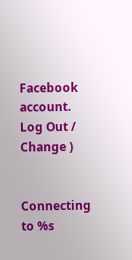Facebook account. Log Out /  Change )


Connecting to %s